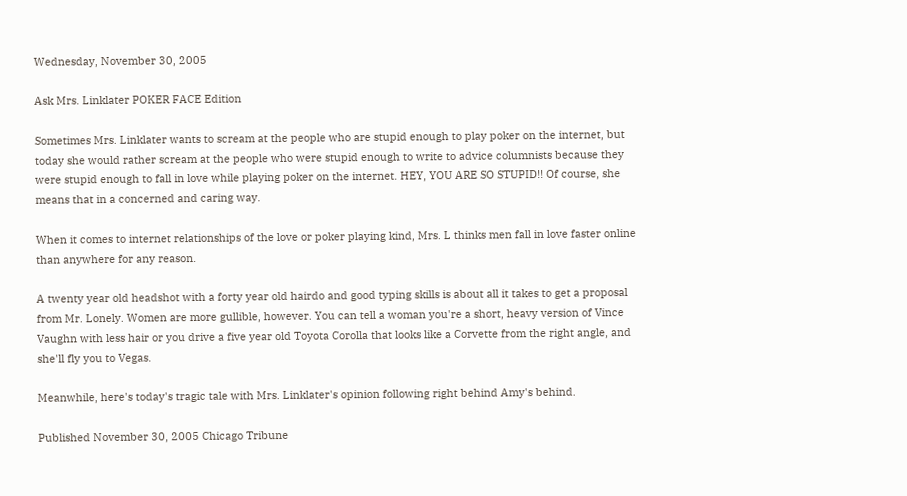Wednesday, November 30, 2005

Ask Mrs. Linklater POKER FACE Edition

Sometimes Mrs. Linklater wants to scream at the people who are stupid enough to play poker on the internet, but today she would rather scream at the people who were stupid enough to write to advice columnists because they were stupid enough to fall in love while playing poker on the internet. HEY, YOU ARE SO STUPID!! Of course, she means that in a concerned and caring way.

When it comes to internet relationships of the love or poker playing kind, Mrs. L thinks men fall in love faster online than anywhere for any reason.

A twenty year old headshot with a forty year old hairdo and good typing skills is about all it takes to get a proposal from Mr. Lonely. Women are more gullible, however. You can tell a woman you're a short, heavy version of Vince Vaughn with less hair or you drive a five year old Toyota Corolla that looks like a Corvette from the right angle, and she'll fly you to Vegas.

Meanwhile, here's today's tragic tale with Mrs. Linklater's opinion following right behind Amy's behind.

Published November 30, 2005 Chicago Tribune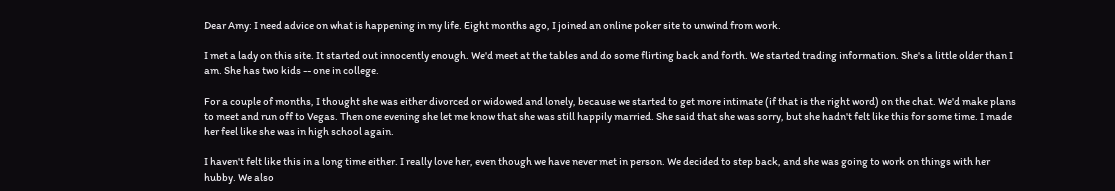Dear Amy: I need advice on what is happening in my life. Eight months ago, I joined an online poker site to unwind from work.

I met a lady on this site. It started out innocently enough. We'd meet at the tables and do some flirting back and forth. We started trading information. She's a little older than I am. She has two kids -- one in college.

For a couple of months, I thought she was either divorced or widowed and lonely, because we started to get more intimate (if that is the right word) on the chat. We'd make plans to meet and run off to Vegas. Then one evening she let me know that she was still happily married. She said that she was sorry, but she hadn't felt like this for some time. I made her feel like she was in high school again.

I haven't felt like this in a long time either. I really love her, even though we have never met in person. We decided to step back, and she was going to work on things with her hubby. We also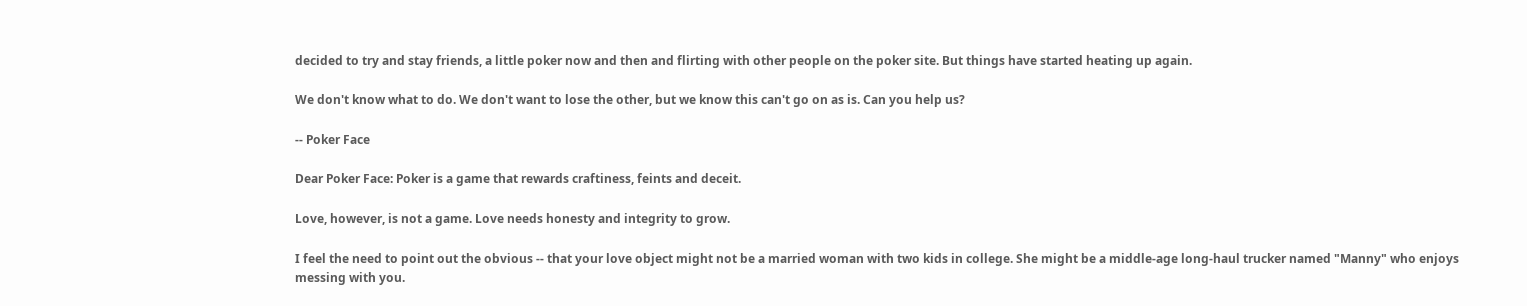decided to try and stay friends, a little poker now and then and flirting with other people on the poker site. But things have started heating up again.

We don't know what to do. We don't want to lose the other, but we know this can't go on as is. Can you help us?

-- Poker Face

Dear Poker Face: Poker is a game that rewards craftiness, feints and deceit.

Love, however, is not a game. Love needs honesty and integrity to grow.

I feel the need to point out the obvious -- that your love object might not be a married woman with two kids in college. She might be a middle-age long-haul trucker named "Manny" who enjoys messing with you.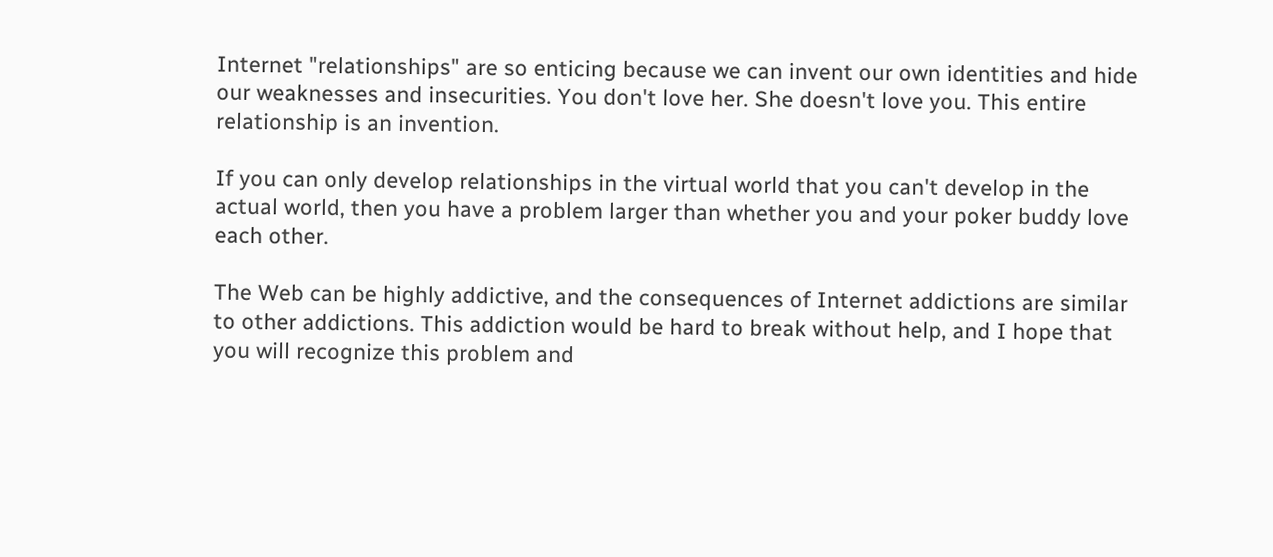Internet "relationships" are so enticing because we can invent our own identities and hide our weaknesses and insecurities. You don't love her. She doesn't love you. This entire relationship is an invention.

If you can only develop relationships in the virtual world that you can't develop in the actual world, then you have a problem larger than whether you and your poker buddy love each other.

The Web can be highly addictive, and the consequences of Internet addictions are similar to other addictions. This addiction would be hard to break without help, and I hope that you will recognize this problem and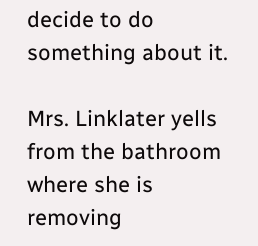decide to do something about it.

Mrs. Linklater yells from the bathroom where she is removing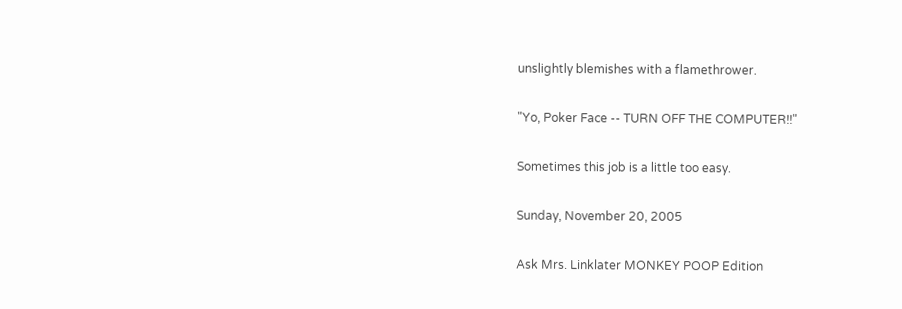unslightly blemishes with a flamethrower.

"Yo, Poker Face -- TURN OFF THE COMPUTER!!"

Sometimes this job is a little too easy.

Sunday, November 20, 2005

Ask Mrs. Linklater MONKEY POOP Edition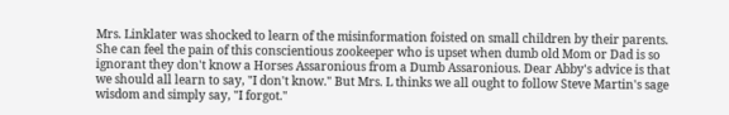Mrs. Linklater was shocked to learn of the misinformation foisted on small children by their parents. She can feel the pain of this conscientious zookeeper who is upset when dumb old Mom or Dad is so ignorant they don't know a Horses Assaronious from a Dumb Assaronious. Dear Abby's advice is that we should all learn to say, "I don't know." But Mrs. L thinks we all ought to follow Steve Martin's sage wisdom and simply say, "I forgot."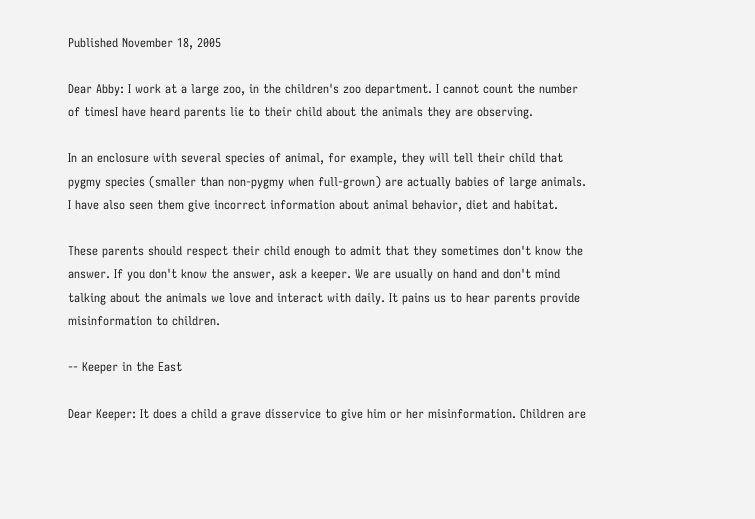Published November 18, 2005

Dear Abby: I work at a large zoo, in the children's zoo department. I cannot count the number of timesI have heard parents lie to their child about the animals they are observing.

In an enclosure with several species of animal, for example, they will tell their child that pygmy species (smaller than non-pygmy when full-grown) are actually babies of large animals. I have also seen them give incorrect information about animal behavior, diet and habitat.

These parents should respect their child enough to admit that they sometimes don't know the answer. If you don't know the answer, ask a keeper. We are usually on hand and don't mind talking about the animals we love and interact with daily. It pains us to hear parents provide misinformation to children.

-- Keeper in the East

Dear Keeper: It does a child a grave disservice to give him or her misinformation. Children are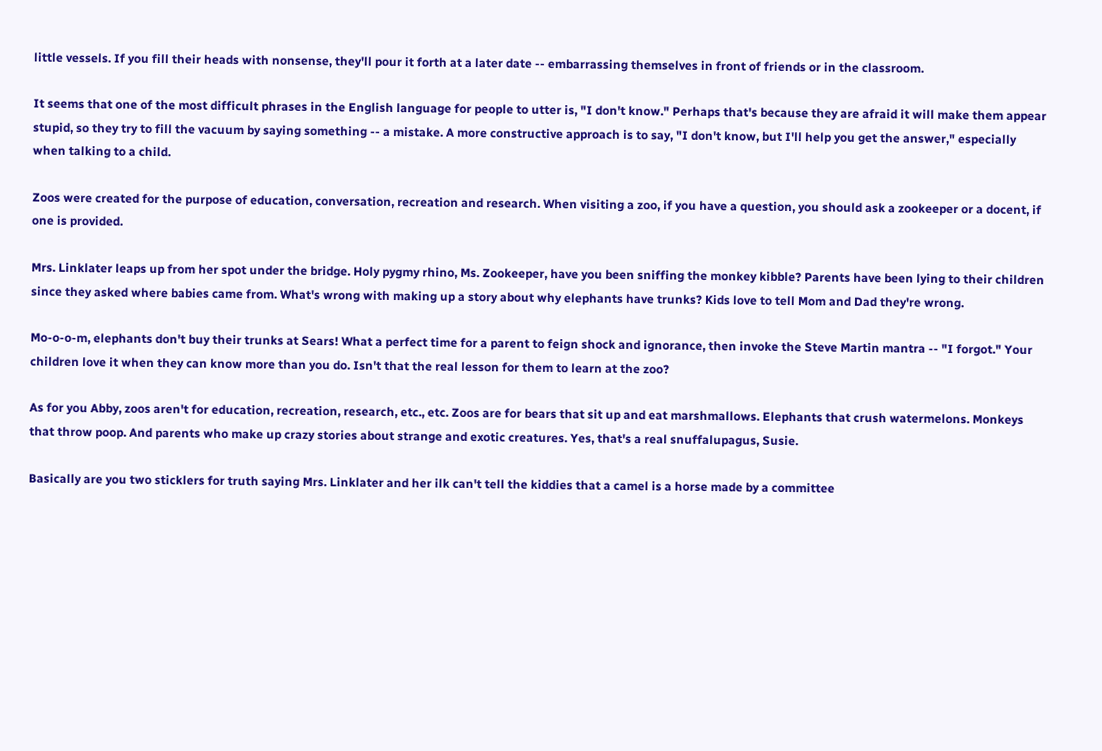little vessels. If you fill their heads with nonsense, they'll pour it forth at a later date -- embarrassing themselves in front of friends or in the classroom.

It seems that one of the most difficult phrases in the English language for people to utter is, "I don't know." Perhaps that's because they are afraid it will make them appear stupid, so they try to fill the vacuum by saying something -- a mistake. A more constructive approach is to say, "I don't know, but I'll help you get the answer," especially when talking to a child.

Zoos were created for the purpose of education, conversation, recreation and research. When visiting a zoo, if you have a question, you should ask a zookeeper or a docent, if one is provided.

Mrs. Linklater leaps up from her spot under the bridge. Holy pygmy rhino, Ms. Zookeeper, have you been sniffing the monkey kibble? Parents have been lying to their children since they asked where babies came from. What's wrong with making up a story about why elephants have trunks? Kids love to tell Mom and Dad they're wrong.

Mo-o-o-m, elephants don't buy their trunks at Sears! What a perfect time for a parent to feign shock and ignorance, then invoke the Steve Martin mantra -- "I forgot." Your children love it when they can know more than you do. Isn't that the real lesson for them to learn at the zoo?

As for you Abby, zoos aren't for education, recreation, research, etc., etc. Zoos are for bears that sit up and eat marshmallows. Elephants that crush watermelons. Monkeys that throw poop. And parents who make up crazy stories about strange and exotic creatures. Yes, that's a real snuffalupagus, Susie.

Basically are you two sticklers for truth saying Mrs. Linklater and her ilk can't tell the kiddies that a camel is a horse made by a committee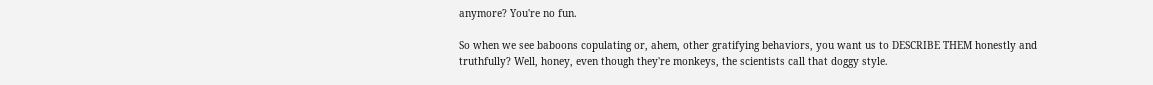anymore? You're no fun.

So when we see baboons copulating or, ahem, other gratifying behaviors, you want us to DESCRIBE THEM honestly and truthfully? Well, honey, even though they're monkeys, the scientists call that doggy style.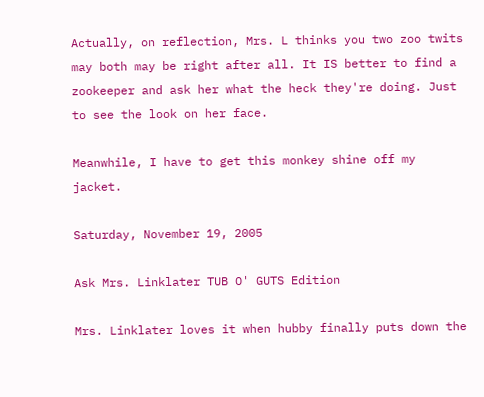Actually, on reflection, Mrs. L thinks you two zoo twits may both may be right after all. It IS better to find a zookeeper and ask her what the heck they're doing. Just to see the look on her face.

Meanwhile, I have to get this monkey shine off my jacket.

Saturday, November 19, 2005

Ask Mrs. Linklater TUB O' GUTS Edition

Mrs. Linklater loves it when hubby finally puts down the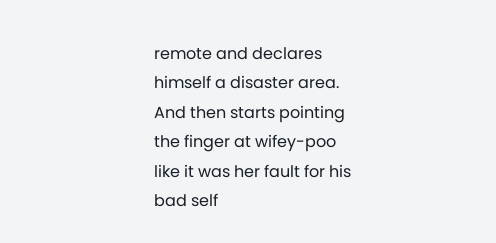remote and declares himself a disaster area. And then starts pointing the finger at wifey-poo like it was her fault for his bad self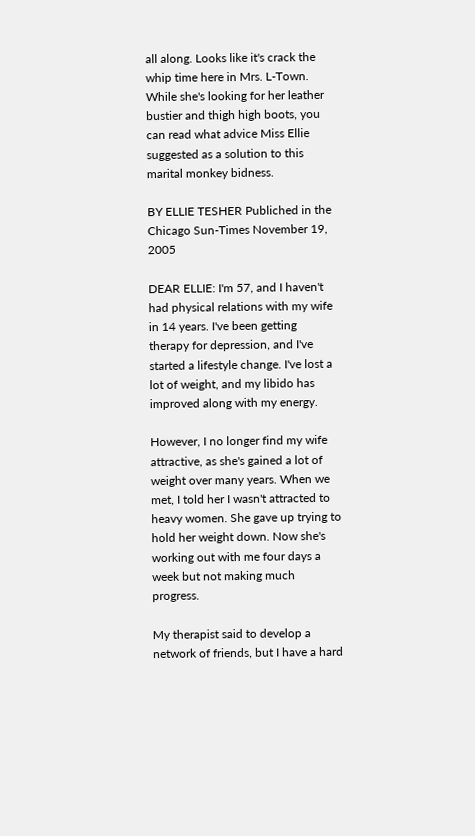all along. Looks like it's crack the whip time here in Mrs. L-Town. While she's looking for her leather bustier and thigh high boots, you can read what advice Miss Ellie suggested as a solution to this marital monkey bidness.

BY ELLIE TESHER Publiched in the Chicago Sun-Times November 19, 2005

DEAR ELLIE: I'm 57, and I haven't had physical relations with my wife in 14 years. I've been getting therapy for depression, and I've started a lifestyle change. I've lost a lot of weight, and my libido has improved along with my energy.

However, I no longer find my wife attractive, as she's gained a lot of weight over many years. When we met, I told her I wasn't attracted to heavy women. She gave up trying to hold her weight down. Now she's working out with me four days a week but not making much progress.

My therapist said to develop a network of friends, but I have a hard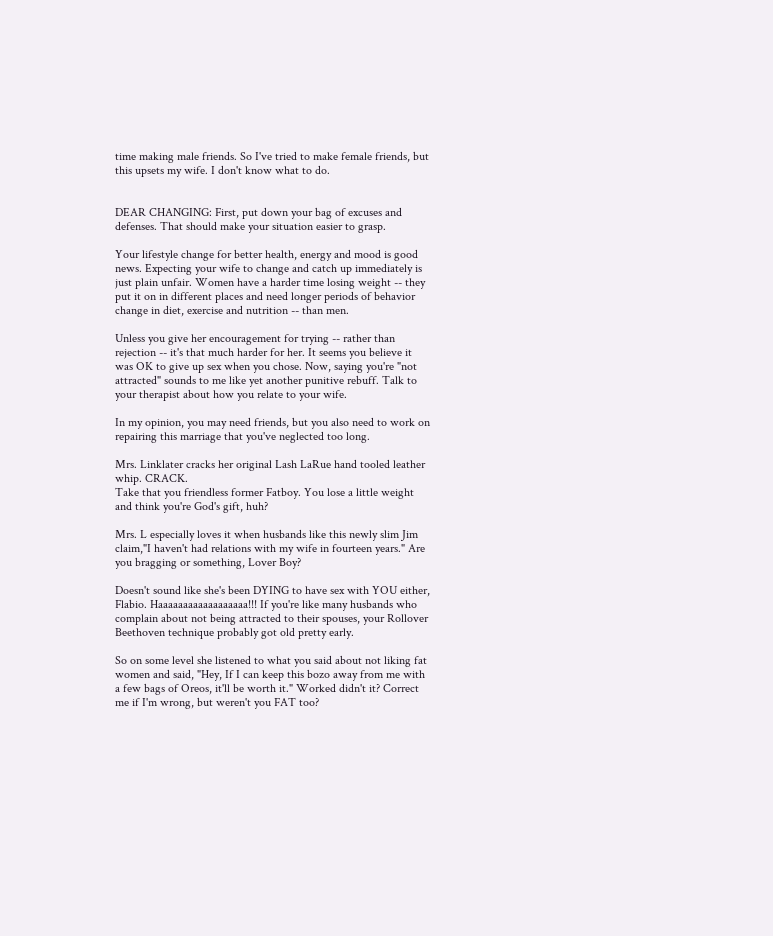time making male friends. So I've tried to make female friends, but this upsets my wife. I don't know what to do.


DEAR CHANGING: First, put down your bag of excuses and defenses. That should make your situation easier to grasp.

Your lifestyle change for better health, energy and mood is good news. Expecting your wife to change and catch up immediately is just plain unfair. Women have a harder time losing weight -- they put it on in different places and need longer periods of behavior change in diet, exercise and nutrition -- than men.

Unless you give her encouragement for trying -- rather than rejection -- it's that much harder for her. It seems you believe it was OK to give up sex when you chose. Now, saying you're "not attracted" sounds to me like yet another punitive rebuff. Talk to your therapist about how you relate to your wife.

In my opinion, you may need friends, but you also need to work on repairing this marriage that you've neglected too long.

Mrs. Linklater cracks her original Lash LaRue hand tooled leather whip. CRACK.
Take that you friendless former Fatboy. You lose a little weight and think you're God's gift, huh?

Mrs. L especially loves it when husbands like this newly slim Jim claim,"I haven't had relations with my wife in fourteen years." Are you bragging or something, Lover Boy?

Doesn't sound like she's been DYING to have sex with YOU either, Flabio. Haaaaaaaaaaaaaaaaaa!!! If you're like many husbands who complain about not being attracted to their spouses, your Rollover Beethoven technique probably got old pretty early.

So on some level she listened to what you said about not liking fat women and said, "Hey, If I can keep this bozo away from me with a few bags of Oreos, it'll be worth it." Worked didn't it? Correct me if I'm wrong, but weren't you FAT too?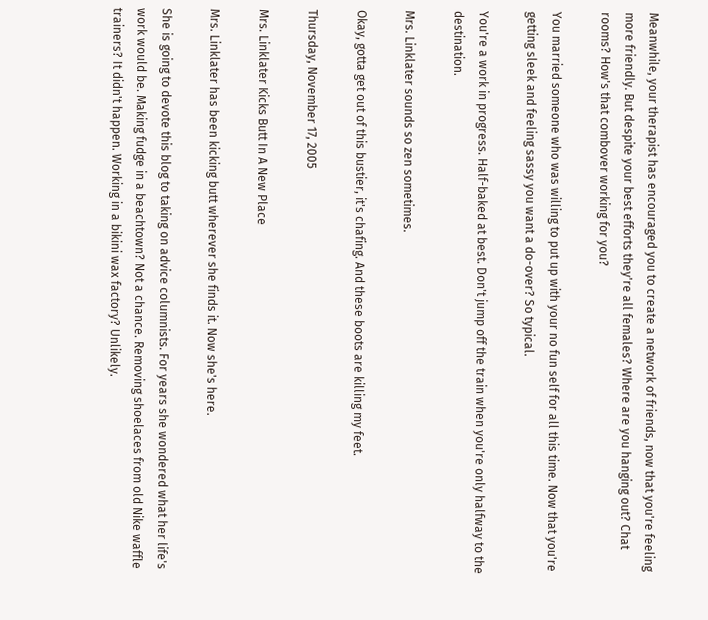Meanwhile, your therapist has encouraged you to create a network of friends, now that you're feeling more friendly. But despite your best efforts they're all females? Where are you hanging out? Chat rooms? How's that combover working for you?

You married someone who was willing to put up with your no fun self for all this time. Now that you're getting sleek and feeling sassy you want a do-over? So typical.

You're a work in progress. Half-baked at best. Don't jump off the train when you're only halfway to the destination.

Mrs. Linklater sounds so zen sometimes.

Okay, gotta get out of this bustier, it's chafing. And these boots are killing my feet.

Thursday, November 17, 2005

Mrs. Linklater Kicks Butt In A New Place

Mrs. Linklater has been kicking butt wherever she finds it. Now she's here.

She is going to devote this blog to taking on advice columnists. For years she wondered what her life's work would be. Making fudge in a beachtown? Not a chance. Removing shoelaces from old Nike waffle trainers? It didn't happen. Working in a bikini wax factory? Unlikely.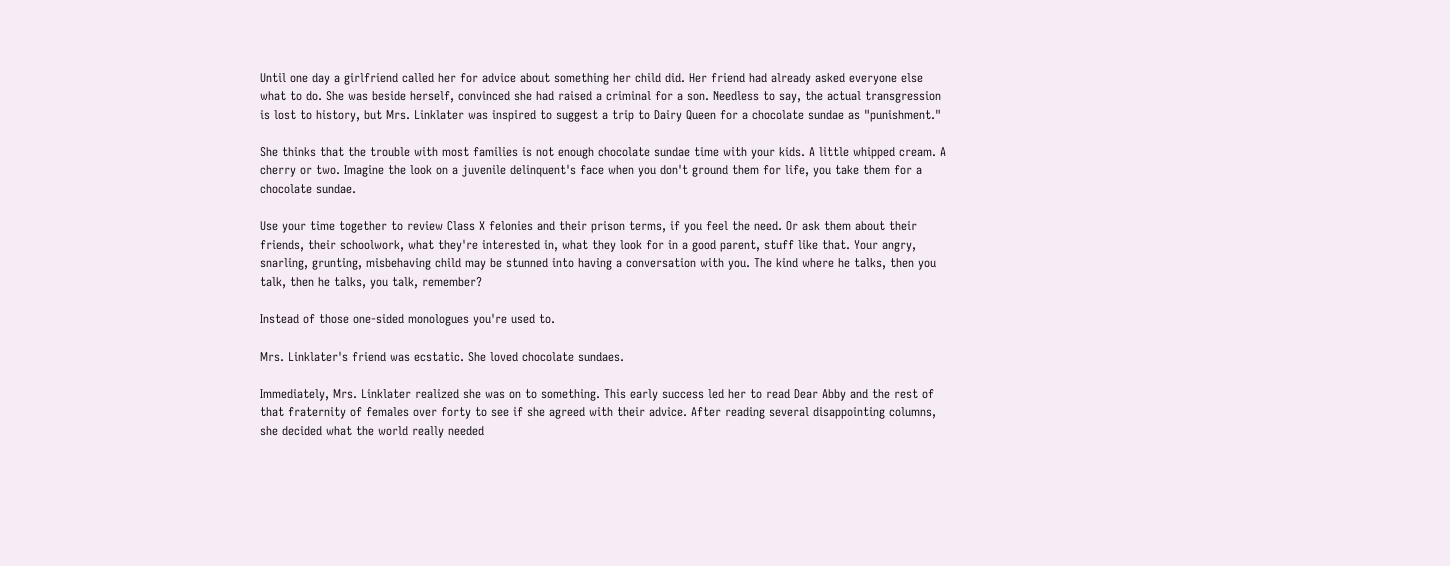Until one day a girlfriend called her for advice about something her child did. Her friend had already asked everyone else what to do. She was beside herself, convinced she had raised a criminal for a son. Needless to say, the actual transgression is lost to history, but Mrs. Linklater was inspired to suggest a trip to Dairy Queen for a chocolate sundae as "punishment."

She thinks that the trouble with most families is not enough chocolate sundae time with your kids. A little whipped cream. A cherry or two. Imagine the look on a juvenile delinquent's face when you don't ground them for life, you take them for a chocolate sundae.

Use your time together to review Class X felonies and their prison terms, if you feel the need. Or ask them about their friends, their schoolwork, what they're interested in, what they look for in a good parent, stuff like that. Your angry, snarling, grunting, misbehaving child may be stunned into having a conversation with you. The kind where he talks, then you talk, then he talks, you talk, remember?

Instead of those one-sided monologues you're used to.

Mrs. Linklater's friend was ecstatic. She loved chocolate sundaes.

Immediately, Mrs. Linklater realized she was on to something. This early success led her to read Dear Abby and the rest of that fraternity of females over forty to see if she agreed with their advice. After reading several disappointing columns, she decided what the world really needed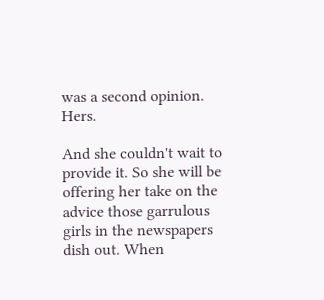was a second opinion. Hers.

And she couldn't wait to provide it. So she will be offering her take on the advice those garrulous girls in the newspapers dish out. When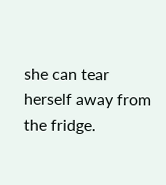she can tear herself away from the fridge.